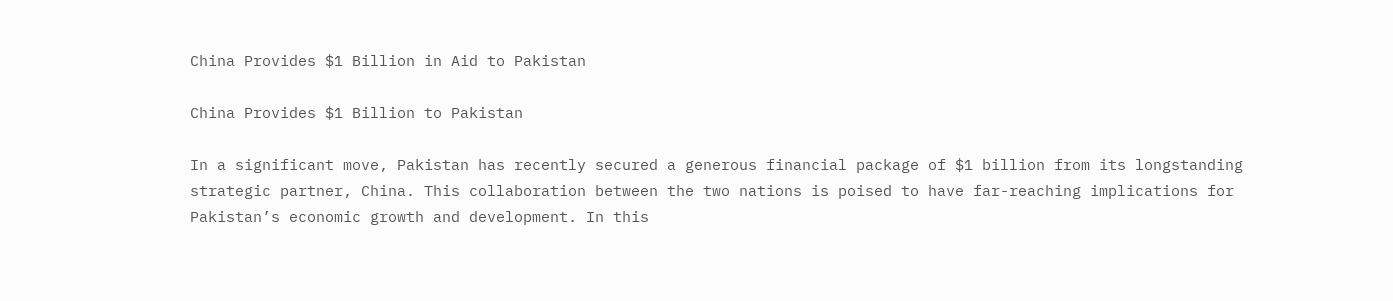China Provides $1 Billion in Aid to Pakistan

China Provides $1 Billion to Pakistan

In a significant move, Pakistan has recently secured a generous financial package of $1 billion from its longstanding strategic partner, China. This collaboration between the two nations is poised to have far-reaching implications for Pakistan’s economic growth and development. In this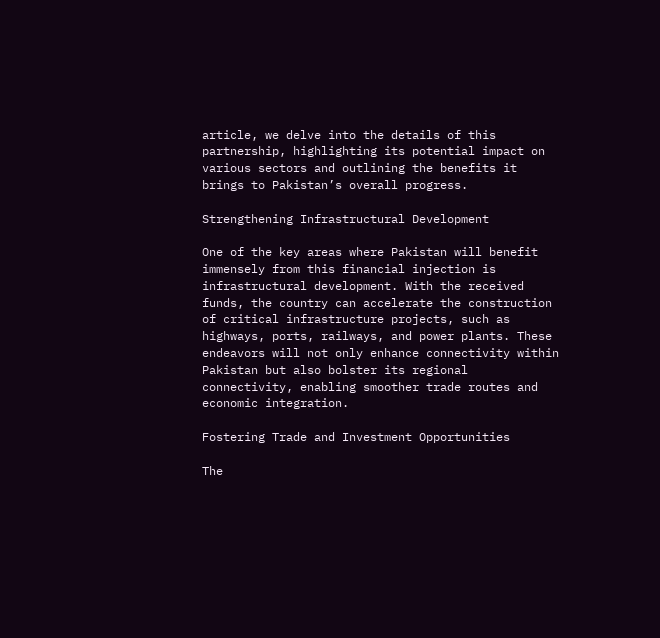article, we delve into the details of this partnership, highlighting its potential impact on various sectors and outlining the benefits it brings to Pakistan’s overall progress.

Strengthening Infrastructural Development

One of the key areas where Pakistan will benefit immensely from this financial injection is infrastructural development. With the received funds, the country can accelerate the construction of critical infrastructure projects, such as highways, ports, railways, and power plants. These endeavors will not only enhance connectivity within Pakistan but also bolster its regional connectivity, enabling smoother trade routes and economic integration.

Fostering Trade and Investment Opportunities

The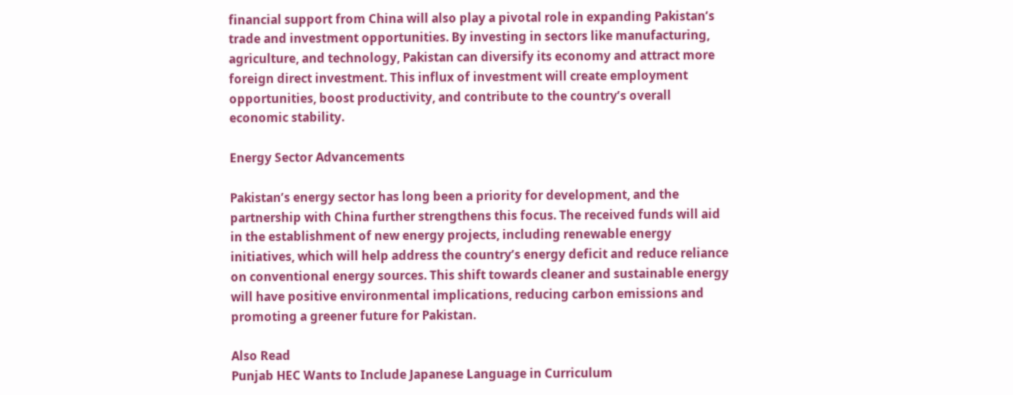financial support from China will also play a pivotal role in expanding Pakistan’s trade and investment opportunities. By investing in sectors like manufacturing, agriculture, and technology, Pakistan can diversify its economy and attract more foreign direct investment. This influx of investment will create employment opportunities, boost productivity, and contribute to the country’s overall economic stability.

Energy Sector Advancements

Pakistan’s energy sector has long been a priority for development, and the partnership with China further strengthens this focus. The received funds will aid in the establishment of new energy projects, including renewable energy initiatives, which will help address the country’s energy deficit and reduce reliance on conventional energy sources. This shift towards cleaner and sustainable energy will have positive environmental implications, reducing carbon emissions and promoting a greener future for Pakistan.

Also Read
Punjab HEC Wants to Include Japanese Language in Curriculum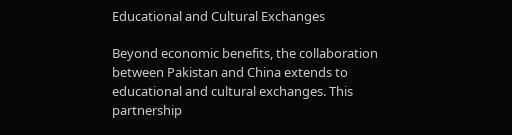Educational and Cultural Exchanges

Beyond economic benefits, the collaboration between Pakistan and China extends to educational and cultural exchanges. This partnership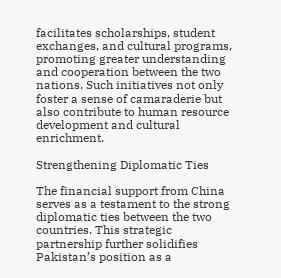facilitates scholarships, student exchanges, and cultural programs, promoting greater understanding and cooperation between the two nations. Such initiatives not only foster a sense of camaraderie but also contribute to human resource development and cultural enrichment.

Strengthening Diplomatic Ties

The financial support from China serves as a testament to the strong diplomatic ties between the two countries. This strategic partnership further solidifies Pakistan’s position as a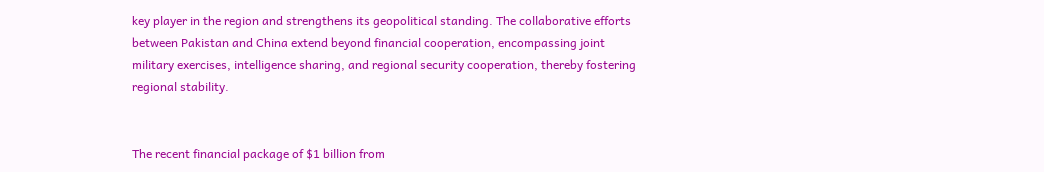key player in the region and strengthens its geopolitical standing. The collaborative efforts between Pakistan and China extend beyond financial cooperation, encompassing joint military exercises, intelligence sharing, and regional security cooperation, thereby fostering regional stability.


The recent financial package of $1 billion from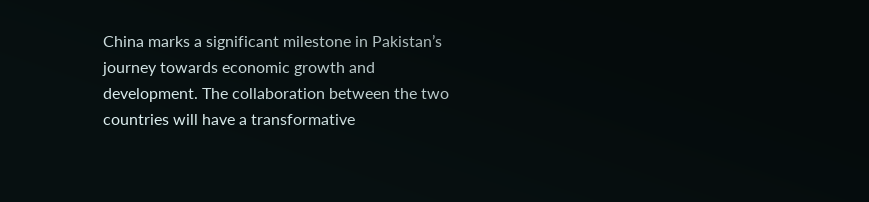China marks a significant milestone in Pakistan’s journey towards economic growth and development. The collaboration between the two countries will have a transformative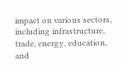impact on various sectors, including infrastructure, trade, energy, education, and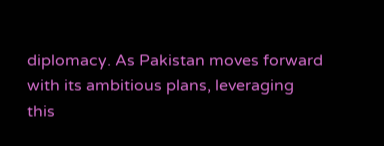diplomacy. As Pakistan moves forward with its ambitious plans, leveraging this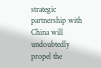strategic partnership with China will undoubtedly propel the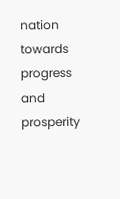nation towards progress and prosperity